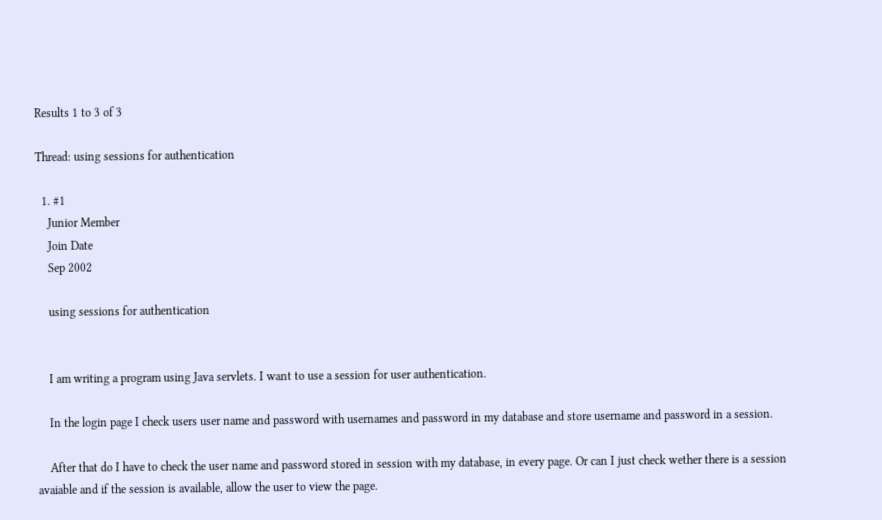Results 1 to 3 of 3

Thread: using sessions for authentication

  1. #1
    Junior Member
    Join Date
    Sep 2002

    using sessions for authentication


    I am writing a program using Java servlets. I want to use a session for user authentication.

    In the login page I check users user name and password with usernames and password in my database and store username and password in a session.

    After that do I have to check the user name and password stored in session with my database, in every page. Or can I just check wether there is a session avaiable and if the session is available, allow the user to view the page.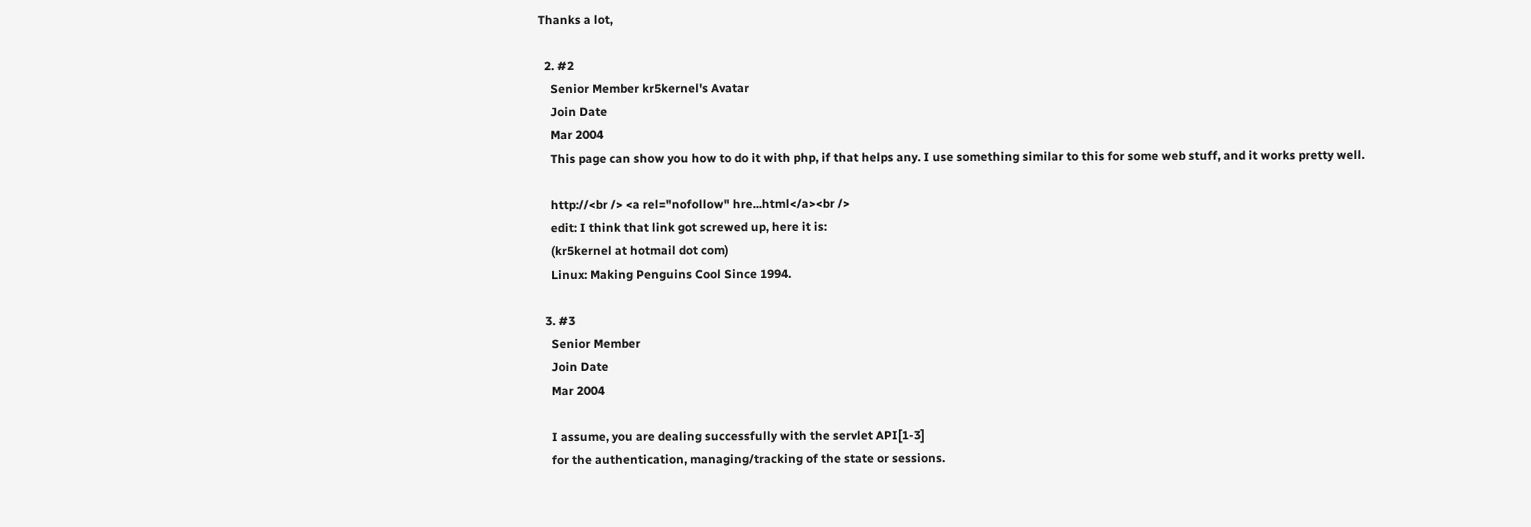Thanks a lot,

  2. #2
    Senior Member kr5kernel's Avatar
    Join Date
    Mar 2004
    This page can show you how to do it with php, if that helps any. I use something similar to this for some web stuff, and it works pretty well.

    http://<br /> <a rel="nofollow" hre...html</a><br />
    edit: I think that link got screwed up, here it is:
    (kr5kernel at hotmail dot com)
    Linux: Making Penguins Cool Since 1994.

  3. #3
    Senior Member
    Join Date
    Mar 2004

    I assume, you are dealing successfully with the servlet API[1-3]
    for the authentication, managing/tracking of the state or sessions.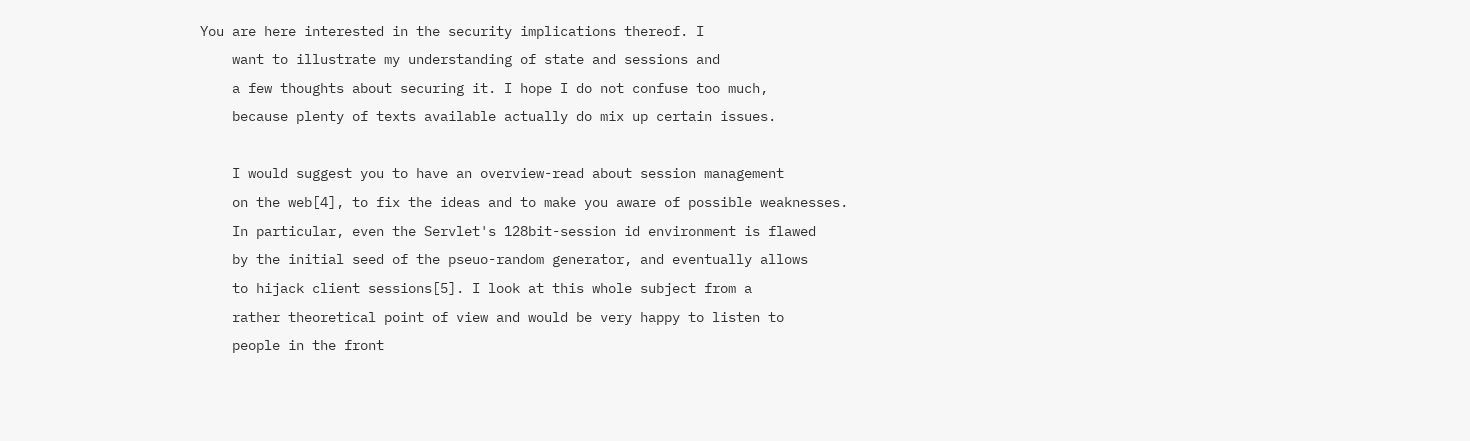You are here interested in the security implications thereof. I
    want to illustrate my understanding of state and sessions and
    a few thoughts about securing it. I hope I do not confuse too much,
    because plenty of texts available actually do mix up certain issues.

    I would suggest you to have an overview-read about session management
    on the web[4], to fix the ideas and to make you aware of possible weaknesses.
    In particular, even the Servlet's 128bit-session id environment is flawed
    by the initial seed of the pseuo-random generator, and eventually allows
    to hijack client sessions[5]. I look at this whole subject from a
    rather theoretical point of view and would be very happy to listen to
    people in the front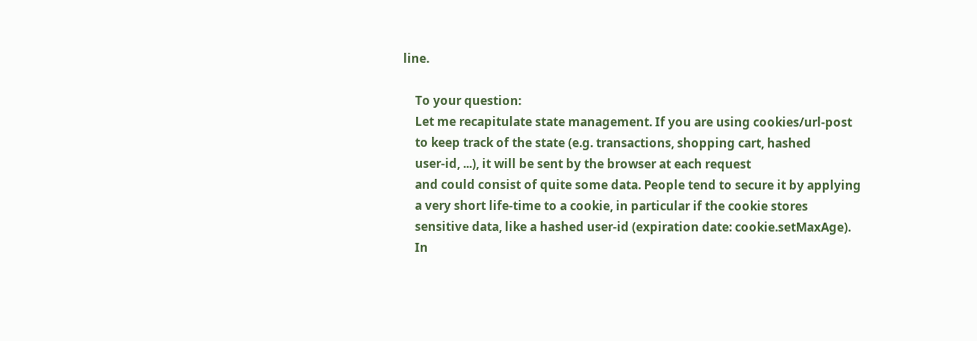line.

    To your question:
    Let me recapitulate state management. If you are using cookies/url-post
    to keep track of the state (e.g. transactions, shopping cart, hashed
    user-id, ...), it will be sent by the browser at each request
    and could consist of quite some data. People tend to secure it by applying
    a very short life-time to a cookie, in particular if the cookie stores
    sensitive data, like a hashed user-id (expiration date: cookie.setMaxAge).
    In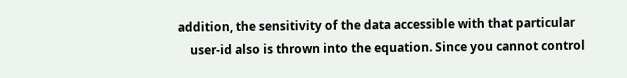addition, the sensitivity of the data accessible with that particular
    user-id also is thrown into the equation. Since you cannot control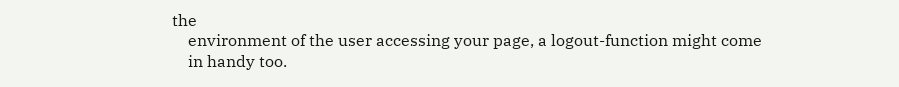the
    environment of the user accessing your page, a logout-function might come
    in handy too.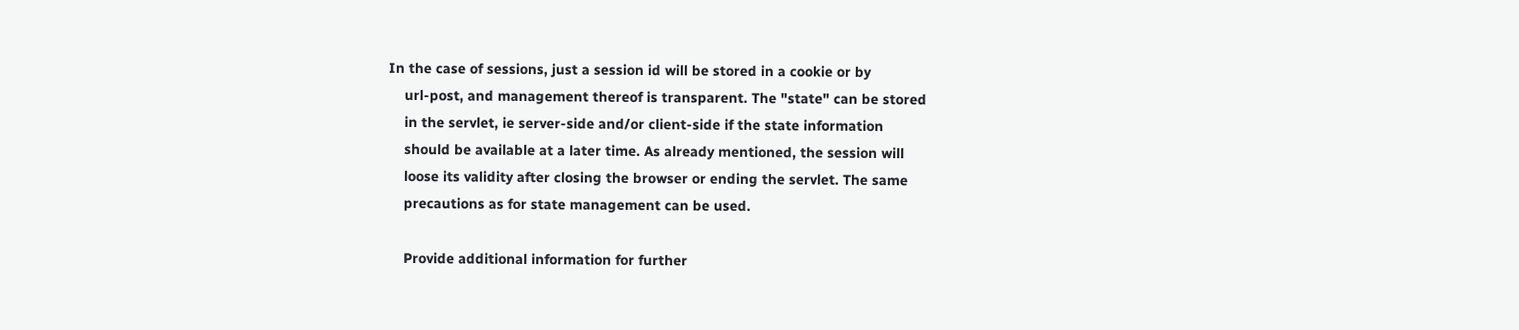In the case of sessions, just a session id will be stored in a cookie or by
    url-post, and management thereof is transparent. The "state" can be stored
    in the servlet, ie server-side and/or client-side if the state information
    should be available at a later time. As already mentioned, the session will
    loose its validity after closing the browser or ending the servlet. The same
    precautions as for state management can be used.

    Provide additional information for further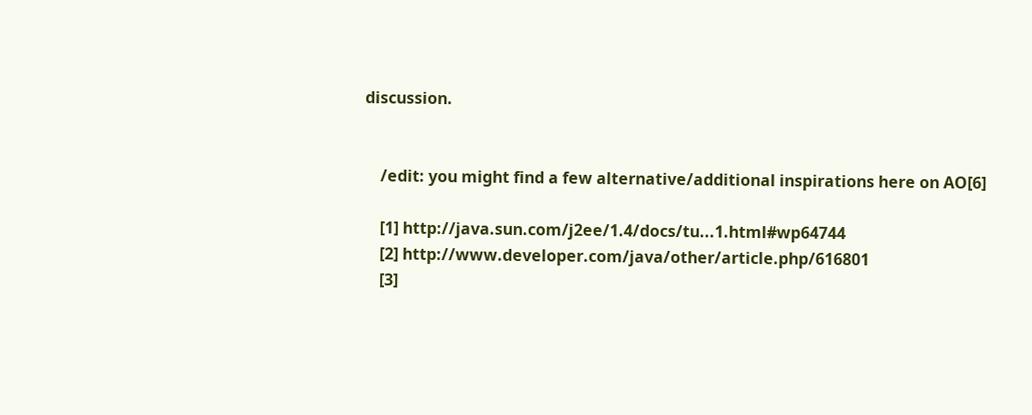discussion.


    /edit: you might find a few alternative/additional inspirations here on AO[6]

    [1] http://java.sun.com/j2ee/1.4/docs/tu...1.html#wp64744
    [2] http://www.developer.com/java/other/article.php/616801
    [3]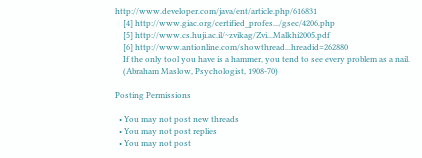http://www.developer.com/java/ent/article.php/616831
    [4] http://www.giac.org/certified_profes.../gsec/4206.php
    [5] http://www.cs.huji.ac.il/~zvikag/Zvi...Malkhi2005.pdf
    [6] http://www.antionline.com/showthread...hreadid=262880
    If the only tool you have is a hammer, you tend to see every problem as a nail.
    (Abraham Maslow, Psychologist, 1908-70)

Posting Permissions

  • You may not post new threads
  • You may not post replies
  • You may not post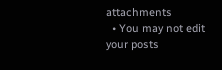attachments
  • You may not edit your posts